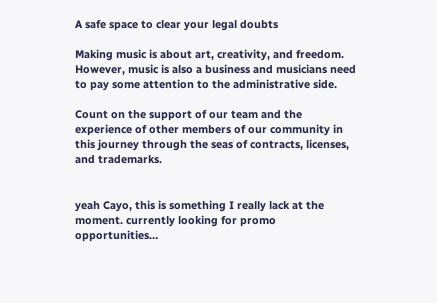A safe space to clear your legal doubts

Making music is about art, creativity, and freedom. However, music is also a business and musicians need to pay some attention to the administrative side.

Count on the support of our team and the experience of other members of our community in this journey through the seas of contracts, licenses, and trademarks.


yeah Cayo, this is something I really lack at the moment. currently looking for promo opportunities…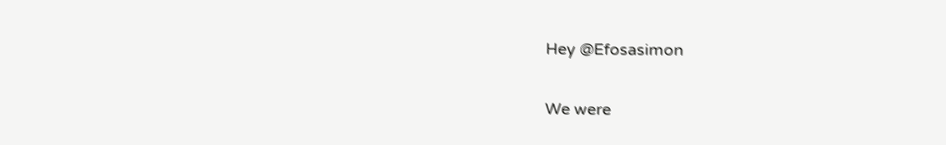Hey @Efosasimon

We were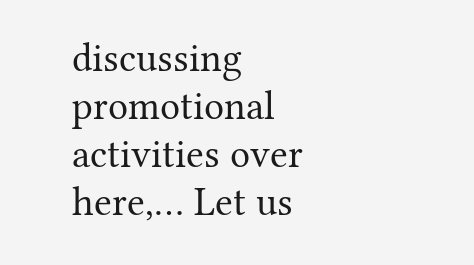discussing promotional activities over here,… Let us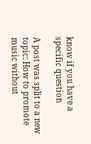know if you have a specific question

A post was split to a new topic: How to promote music without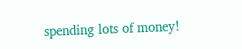spending lots of money!